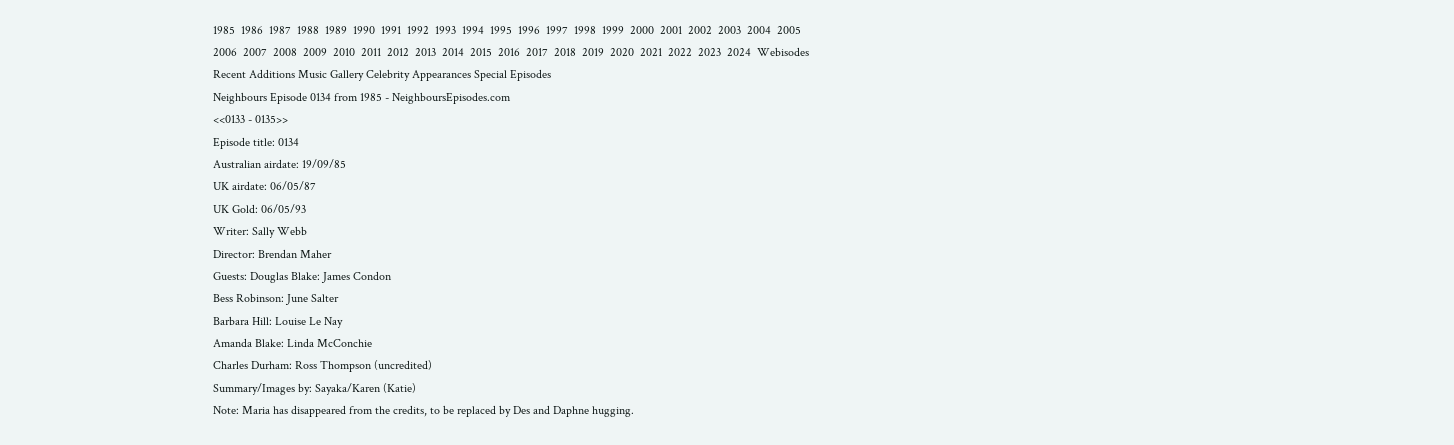1985  1986  1987  1988  1989  1990  1991  1992  1993  1994  1995  1996  1997  1998  1999  2000  2001  2002  2003  2004  2005
2006  2007  2008  2009  2010  2011  2012  2013  2014  2015  2016  2017  2018  2019  2020  2021  2022  2023  2024  Webisodes
Recent Additions Music Gallery Celebrity Appearances Special Episodes
Neighbours Episode 0134 from 1985 - NeighboursEpisodes.com
<<0133 - 0135>>
Episode title: 0134
Australian airdate: 19/09/85
UK airdate: 06/05/87
UK Gold: 06/05/93
Writer: Sally Webb
Director: Brendan Maher
Guests: Douglas Blake: James Condon
Bess Robinson: June Salter
Barbara Hill: Louise Le Nay
Amanda Blake: Linda McConchie
Charles Durham: Ross Thompson (uncredited)
Summary/Images by: Sayaka/Karen (Katie)
Note: Maria has disappeared from the credits, to be replaced by Des and Daphne hugging.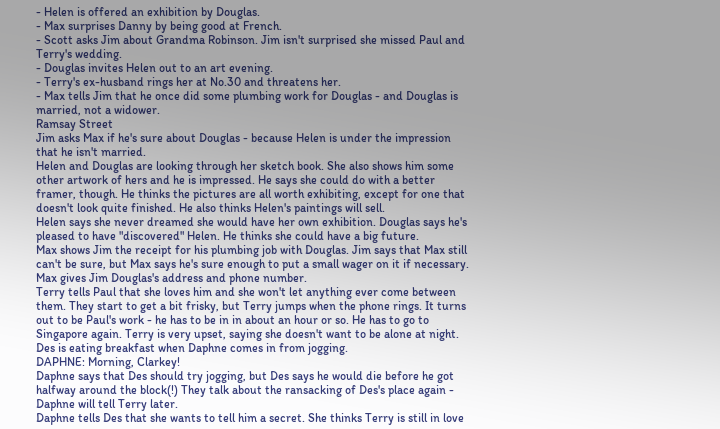- Helen is offered an exhibition by Douglas.
- Max surprises Danny by being good at French.
- Scott asks Jim about Grandma Robinson. Jim isn't surprised she missed Paul and Terry's wedding.
- Douglas invites Helen out to an art evening.
- Terry's ex-husband rings her at No.30 and threatens her.
- Max tells Jim that he once did some plumbing work for Douglas - and Douglas is married, not a widower.
Ramsay Street
Jim asks Max if he's sure about Douglas - because Helen is under the impression that he isn't married.
Helen and Douglas are looking through her sketch book. She also shows him some other artwork of hers and he is impressed. He says she could do with a better framer, though. He thinks the pictures are all worth exhibiting, except for one that doesn't look quite finished. He also thinks Helen's paintings will sell.
Helen says she never dreamed she would have her own exhibition. Douglas says he's pleased to have "discovered" Helen. He thinks she could have a big future.
Max shows Jim the receipt for his plumbing job with Douglas. Jim says that Max still can't be sure, but Max says he's sure enough to put a small wager on it if necessary. Max gives Jim Douglas's address and phone number.
Terry tells Paul that she loves him and she won't let anything ever come between them. They start to get a bit frisky, but Terry jumps when the phone rings. It turns out to be Paul's work - he has to be in in about an hour or so. He has to go to Singapore again. Terry is very upset, saying she doesn't want to be alone at night.
Des is eating breakfast when Daphne comes in from jogging.
DAPHNE: Morning, Clarkey!
Daphne says that Des should try jogging, but Des says he would die before he got halfway around the block(!) They talk about the ransacking of Des's place again - Daphne will tell Terry later.
Daphne tells Des that she wants to tell him a secret. She thinks Terry is still in love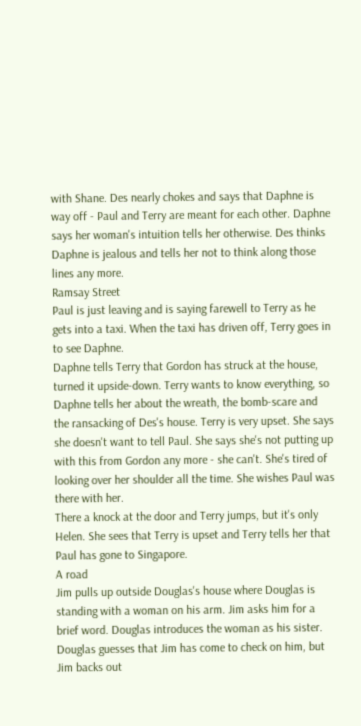with Shane. Des nearly chokes and says that Daphne is way off - Paul and Terry are meant for each other. Daphne says her woman's intuition tells her otherwise. Des thinks Daphne is jealous and tells her not to think along those lines any more.
Ramsay Street
Paul is just leaving and is saying farewell to Terry as he gets into a taxi. When the taxi has driven off, Terry goes in to see Daphne.
Daphne tells Terry that Gordon has struck at the house, turned it upside-down. Terry wants to know everything, so Daphne tells her about the wreath, the bomb-scare and the ransacking of Des's house. Terry is very upset. She says she doesn't want to tell Paul. She says she's not putting up with this from Gordon any more - she can't. She's tired of looking over her shoulder all the time. She wishes Paul was there with her.
There a knock at the door and Terry jumps, but it's only Helen. She sees that Terry is upset and Terry tells her that Paul has gone to Singapore.
A road
Jim pulls up outside Douglas's house where Douglas is standing with a woman on his arm. Jim asks him for a brief word. Douglas introduces the woman as his sister. Douglas guesses that Jim has come to check on him, but Jim backs out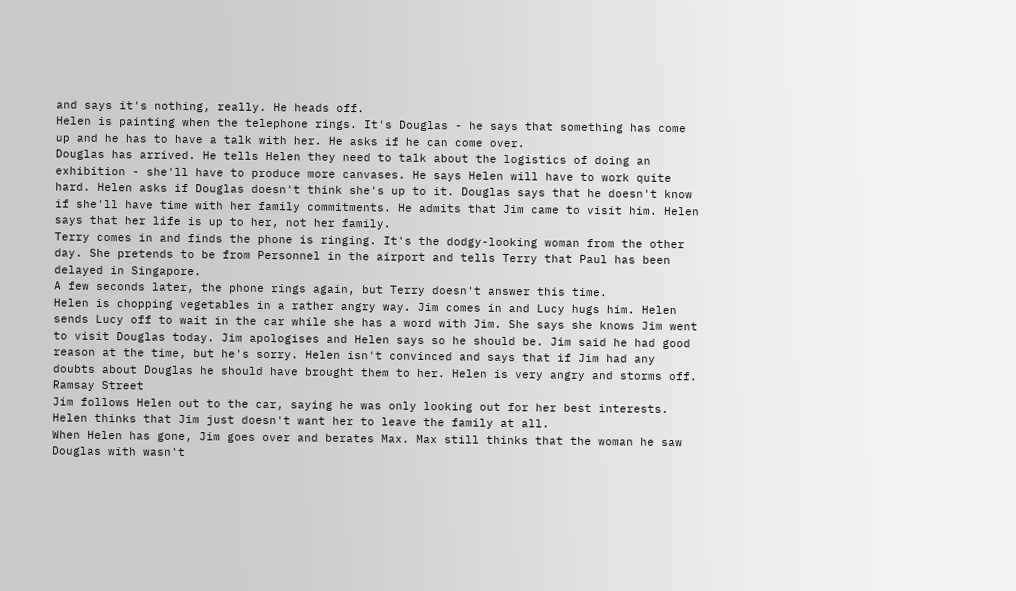and says it's nothing, really. He heads off.
Helen is painting when the telephone rings. It's Douglas - he says that something has come up and he has to have a talk with her. He asks if he can come over.
Douglas has arrived. He tells Helen they need to talk about the logistics of doing an exhibition - she'll have to produce more canvases. He says Helen will have to work quite hard. Helen asks if Douglas doesn't think she's up to it. Douglas says that he doesn't know if she'll have time with her family commitments. He admits that Jim came to visit him. Helen says that her life is up to her, not her family.
Terry comes in and finds the phone is ringing. It's the dodgy-looking woman from the other day. She pretends to be from Personnel in the airport and tells Terry that Paul has been delayed in Singapore.
A few seconds later, the phone rings again, but Terry doesn't answer this time.
Helen is chopping vegetables in a rather angry way. Jim comes in and Lucy hugs him. Helen sends Lucy off to wait in the car while she has a word with Jim. She says she knows Jim went to visit Douglas today. Jim apologises and Helen says so he should be. Jim said he had good reason at the time, but he's sorry. Helen isn't convinced and says that if Jim had any doubts about Douglas he should have brought them to her. Helen is very angry and storms off.
Ramsay Street
Jim follows Helen out to the car, saying he was only looking out for her best interests. Helen thinks that Jim just doesn't want her to leave the family at all.
When Helen has gone, Jim goes over and berates Max. Max still thinks that the woman he saw Douglas with wasn't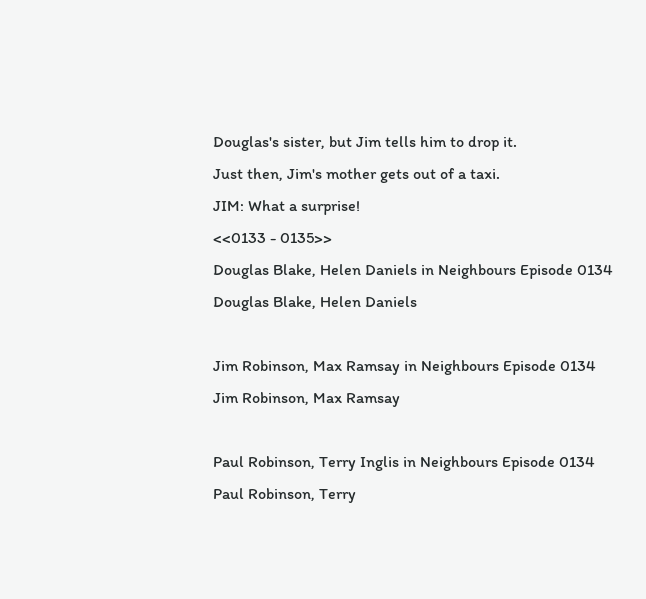Douglas's sister, but Jim tells him to drop it.
Just then, Jim's mother gets out of a taxi.
JIM: What a surprise!
<<0133 - 0135>>
Douglas Blake, Helen Daniels in Neighbours Episode 0134
Douglas Blake, Helen Daniels

Jim Robinson, Max Ramsay in Neighbours Episode 0134
Jim Robinson, Max Ramsay

Paul Robinson, Terry Inglis in Neighbours Episode 0134
Paul Robinson, Terry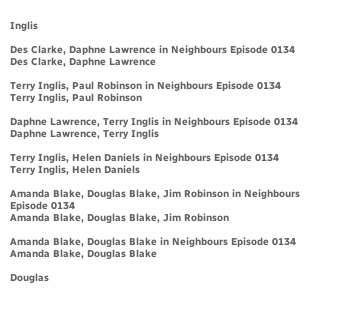Inglis

Des Clarke, Daphne Lawrence in Neighbours Episode 0134
Des Clarke, Daphne Lawrence

Terry Inglis, Paul Robinson in Neighbours Episode 0134
Terry Inglis, Paul Robinson

Daphne Lawrence, Terry Inglis in Neighbours Episode 0134
Daphne Lawrence, Terry Inglis

Terry Inglis, Helen Daniels in Neighbours Episode 0134
Terry Inglis, Helen Daniels

Amanda Blake, Douglas Blake, Jim Robinson in Neighbours Episode 0134
Amanda Blake, Douglas Blake, Jim Robinson

Amanda Blake, Douglas Blake in Neighbours Episode 0134
Amanda Blake, Douglas Blake

Douglas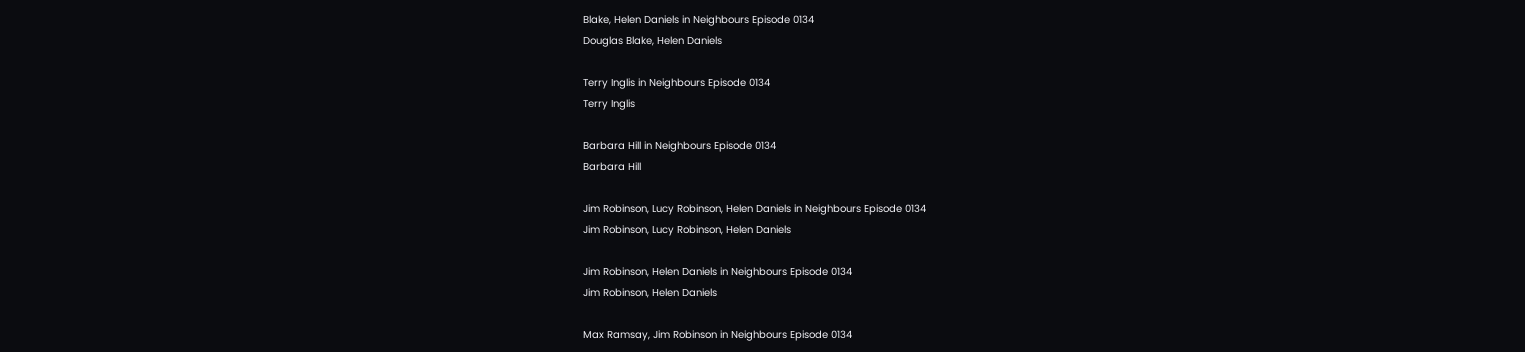Blake, Helen Daniels in Neighbours Episode 0134
Douglas Blake, Helen Daniels

Terry Inglis in Neighbours Episode 0134
Terry Inglis

Barbara Hill in Neighbours Episode 0134
Barbara Hill

Jim Robinson, Lucy Robinson, Helen Daniels in Neighbours Episode 0134
Jim Robinson, Lucy Robinson, Helen Daniels

Jim Robinson, Helen Daniels in Neighbours Episode 0134
Jim Robinson, Helen Daniels

Max Ramsay, Jim Robinson in Neighbours Episode 0134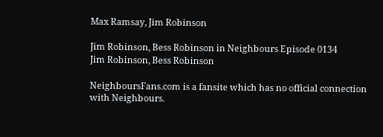Max Ramsay, Jim Robinson

Jim Robinson, Bess Robinson in Neighbours Episode 0134
Jim Robinson, Bess Robinson

NeighboursFans.com is a fansite which has no official connection with Neighbours.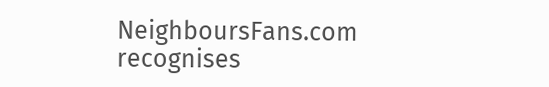NeighboursFans.com recognises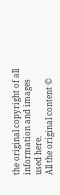the original copyright of all information and images used here.
All the original content ©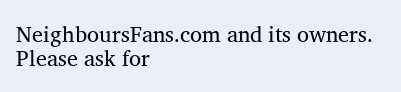NeighboursFans.com and its owners.
Please ask for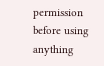permission before using anything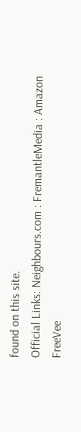found on this site.
Official Links: Neighbours.com : FremantleMedia : Amazon FreeVee